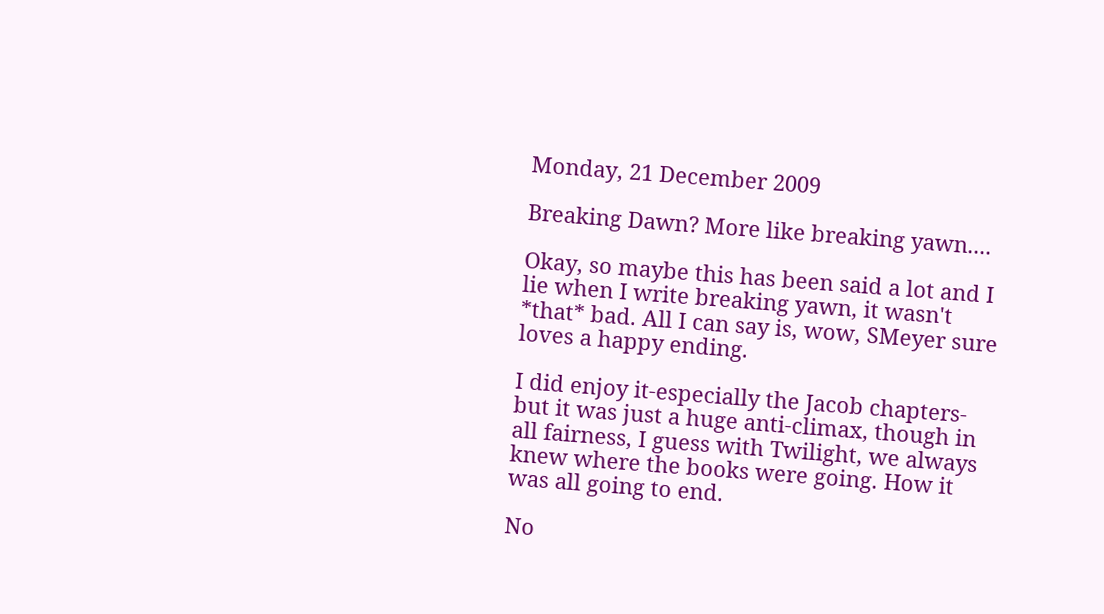Monday, 21 December 2009

Breaking Dawn? More like breaking yawn....

Okay, so maybe this has been said a lot and I lie when I write breaking yawn, it wasn't *that* bad. All I can say is, wow, SMeyer sure loves a happy ending.

I did enjoy it-especially the Jacob chapters-but it was just a huge anti-climax, though in all fairness, I guess with Twilight, we always knew where the books were going. How it was all going to end.

No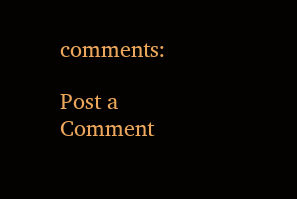comments:

Post a Comment